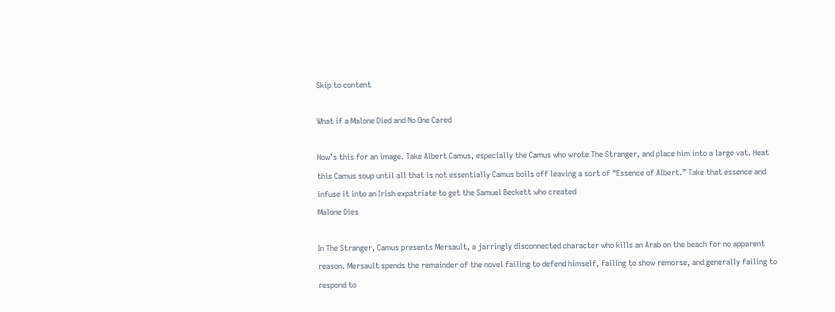Skip to content

What if a Malone Died and No One Cared

How’s this for an image. Take Albert Camus, especially the Camus who wrote The Stranger, and place him into a large vat. Heat this Camus soup until all that is not essentially Camus boils off leaving a sort of “Essence of Albert.” Take that essence and infuse it into an Irish expatriate to get the Samuel Beckett who created
Malone Dies

In The Stranger, Camus presents Mersault, a jarringly disconnected character who kills an Arab on the beach for no apparent reason. Mersault spends the remainder of the novel failing to defend himself, failing to show remorse, and generally failing to respond to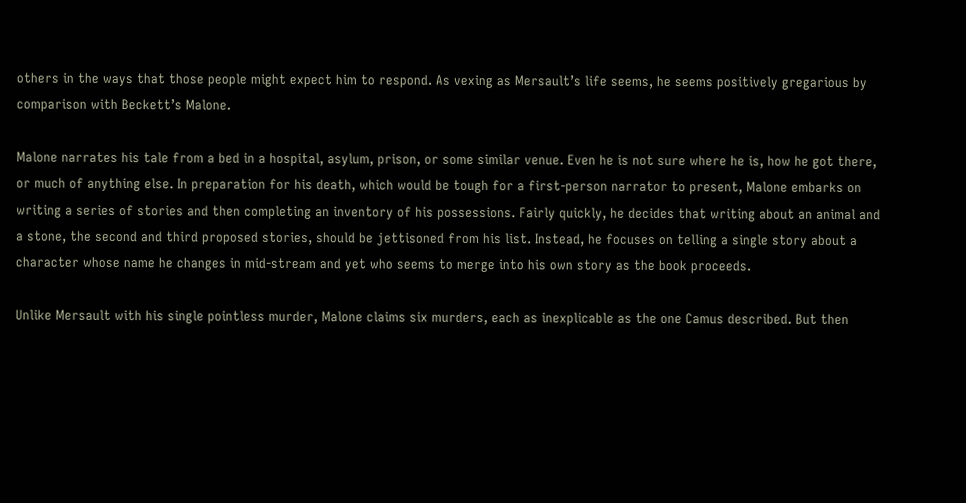others in the ways that those people might expect him to respond. As vexing as Mersault’s life seems, he seems positively gregarious by comparison with Beckett’s Malone.

Malone narrates his tale from a bed in a hospital, asylum, prison, or some similar venue. Even he is not sure where he is, how he got there, or much of anything else. In preparation for his death, which would be tough for a first-person narrator to present, Malone embarks on writing a series of stories and then completing an inventory of his possessions. Fairly quickly, he decides that writing about an animal and a stone, the second and third proposed stories, should be jettisoned from his list. Instead, he focuses on telling a single story about a character whose name he changes in mid-stream and yet who seems to merge into his own story as the book proceeds.

Unlike Mersault with his single pointless murder, Malone claims six murders, each as inexplicable as the one Camus described. But then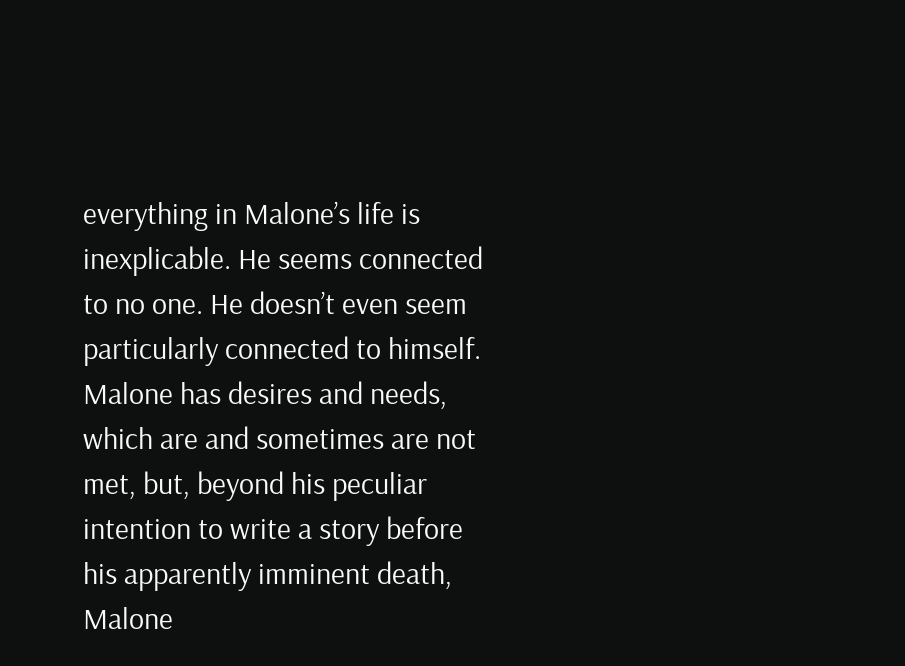everything in Malone’s life is inexplicable. He seems connected to no one. He doesn’t even seem particularly connected to himself. Malone has desires and needs, which are and sometimes are not met, but, beyond his peculiar intention to write a story before his apparently imminent death, Malone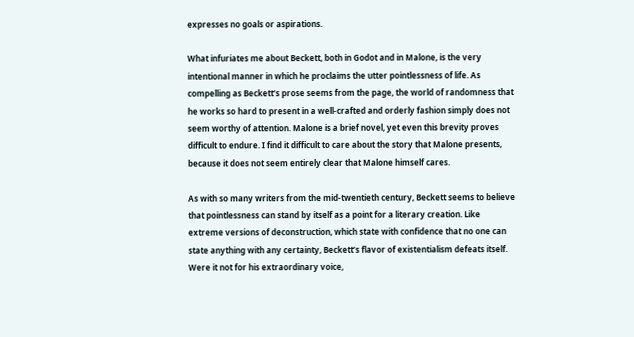expresses no goals or aspirations.

What infuriates me about Beckett, both in Godot and in Malone, is the very intentional manner in which he proclaims the utter pointlessness of life. As compelling as Beckett’s prose seems from the page, the world of randomness that he works so hard to present in a well-crafted and orderly fashion simply does not seem worthy of attention. Malone is a brief novel, yet even this brevity proves difficult to endure. I find it difficult to care about the story that Malone presents, because it does not seem entirely clear that Malone himself cares.

As with so many writers from the mid-twentieth century, Beckett seems to believe that pointlessness can stand by itself as a point for a literary creation. Like extreme versions of deconstruction, which state with confidence that no one can state anything with any certainty, Beckett’s flavor of existentialism defeats itself. Were it not for his extraordinary voice,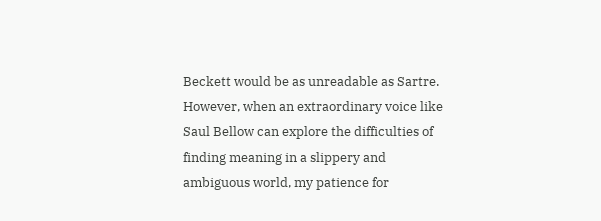Beckett would be as unreadable as Sartre. However, when an extraordinary voice like Saul Bellow can explore the difficulties of finding meaning in a slippery and ambiguous world, my patience for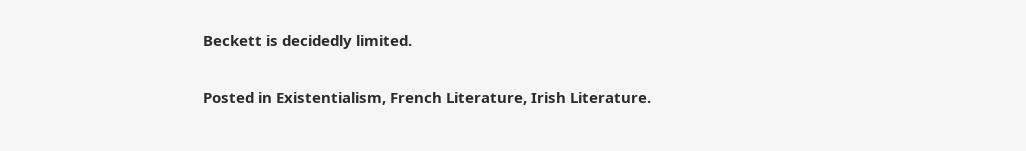Beckett is decidedly limited.

Posted in Existentialism, French Literature, Irish Literature.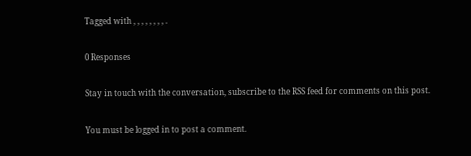Tagged with , , , , , , , , .

0 Responses

Stay in touch with the conversation, subscribe to the RSS feed for comments on this post.

You must be logged in to post a comment.